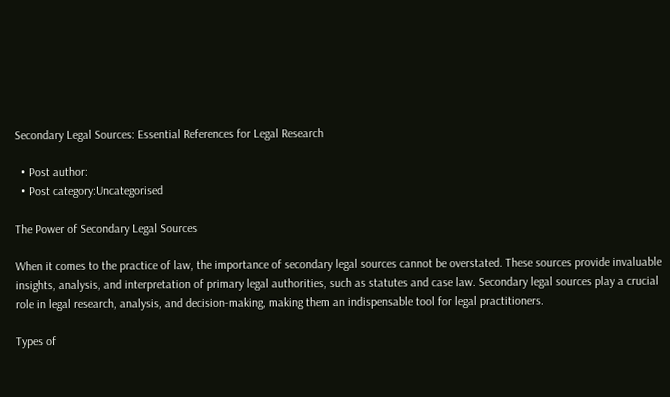Secondary Legal Sources: Essential References for Legal Research

  • Post author:
  • Post category:Uncategorised

The Power of Secondary Legal Sources

When it comes to the practice of law, the importance of secondary legal sources cannot be overstated. These sources provide invaluable insights, analysis, and interpretation of primary legal authorities, such as statutes and case law. Secondary legal sources play a crucial role in legal research, analysis, and decision-making, making them an indispensable tool for legal practitioners.

Types of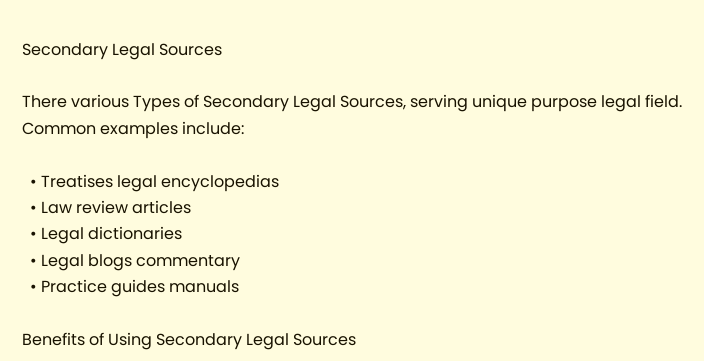Secondary Legal Sources

There various Types of Secondary Legal Sources, serving unique purpose legal field. Common examples include:

  • Treatises legal encyclopedias
  • Law review articles
  • Legal dictionaries
  • Legal blogs commentary
  • Practice guides manuals

Benefits of Using Secondary Legal Sources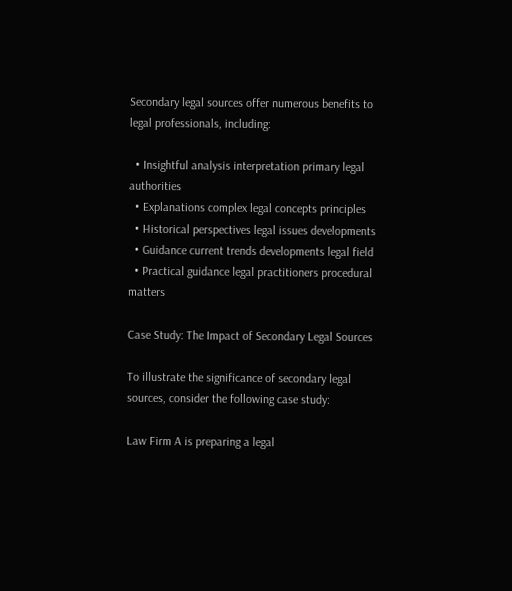Secondary legal sources offer numerous benefits to legal professionals, including:

  • Insightful analysis interpretation primary legal authorities
  • Explanations complex legal concepts principles
  • Historical perspectives legal issues developments
  • Guidance current trends developments legal field
  • Practical guidance legal practitioners procedural matters

Case Study: The Impact of Secondary Legal Sources

To illustrate the significance of secondary legal sources, consider the following case study:

Law Firm A is preparing a legal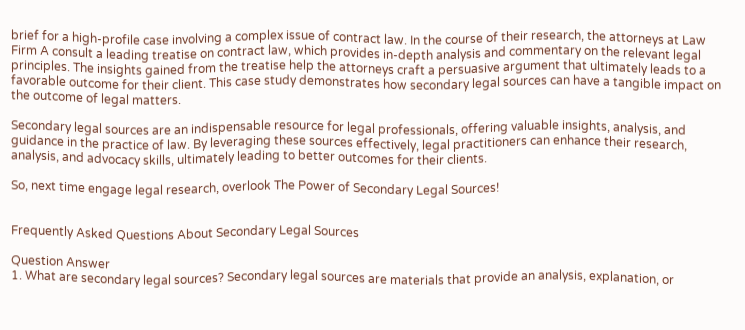brief for a high-profile case involving a complex issue of contract law. In the course of their research, the attorneys at Law Firm A consult a leading treatise on contract law, which provides in-depth analysis and commentary on the relevant legal principles. The insights gained from the treatise help the attorneys craft a persuasive argument that ultimately leads to a favorable outcome for their client. This case study demonstrates how secondary legal sources can have a tangible impact on the outcome of legal matters.

Secondary legal sources are an indispensable resource for legal professionals, offering valuable insights, analysis, and guidance in the practice of law. By leveraging these sources effectively, legal practitioners can enhance their research, analysis, and advocacy skills, ultimately leading to better outcomes for their clients.

So, next time engage legal research, overlook The Power of Secondary Legal Sources!


Frequently Asked Questions About Secondary Legal Sources

Question Answer
1. What are secondary legal sources? Secondary legal sources are materials that provide an analysis, explanation, or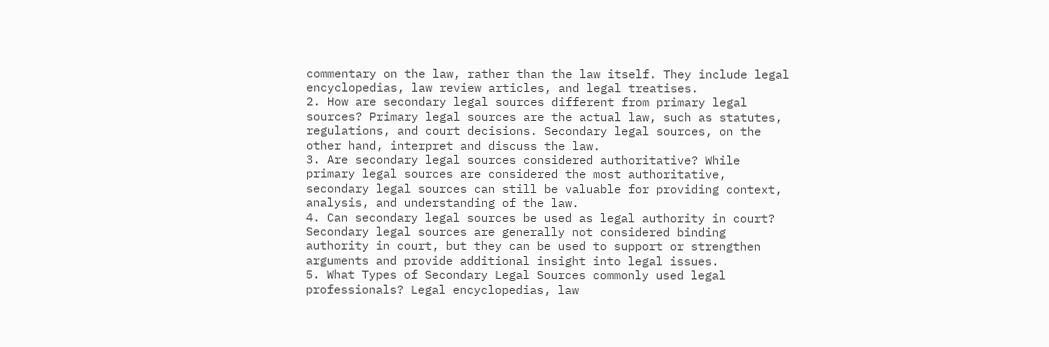commentary on the law, rather than the law itself. They include legal encyclopedias, law review articles, and legal treatises.
2. How are secondary legal sources different from primary legal sources? Primary legal sources are the actual law, such as statutes, regulations, and court decisions. Secondary legal sources, on the other hand, interpret and discuss the law.
3. Are secondary legal sources considered authoritative? While primary legal sources are considered the most authoritative, secondary legal sources can still be valuable for providing context, analysis, and understanding of the law.
4. Can secondary legal sources be used as legal authority in court? Secondary legal sources are generally not considered binding authority in court, but they can be used to support or strengthen arguments and provide additional insight into legal issues.
5. What Types of Secondary Legal Sources commonly used legal professionals? Legal encyclopedias, law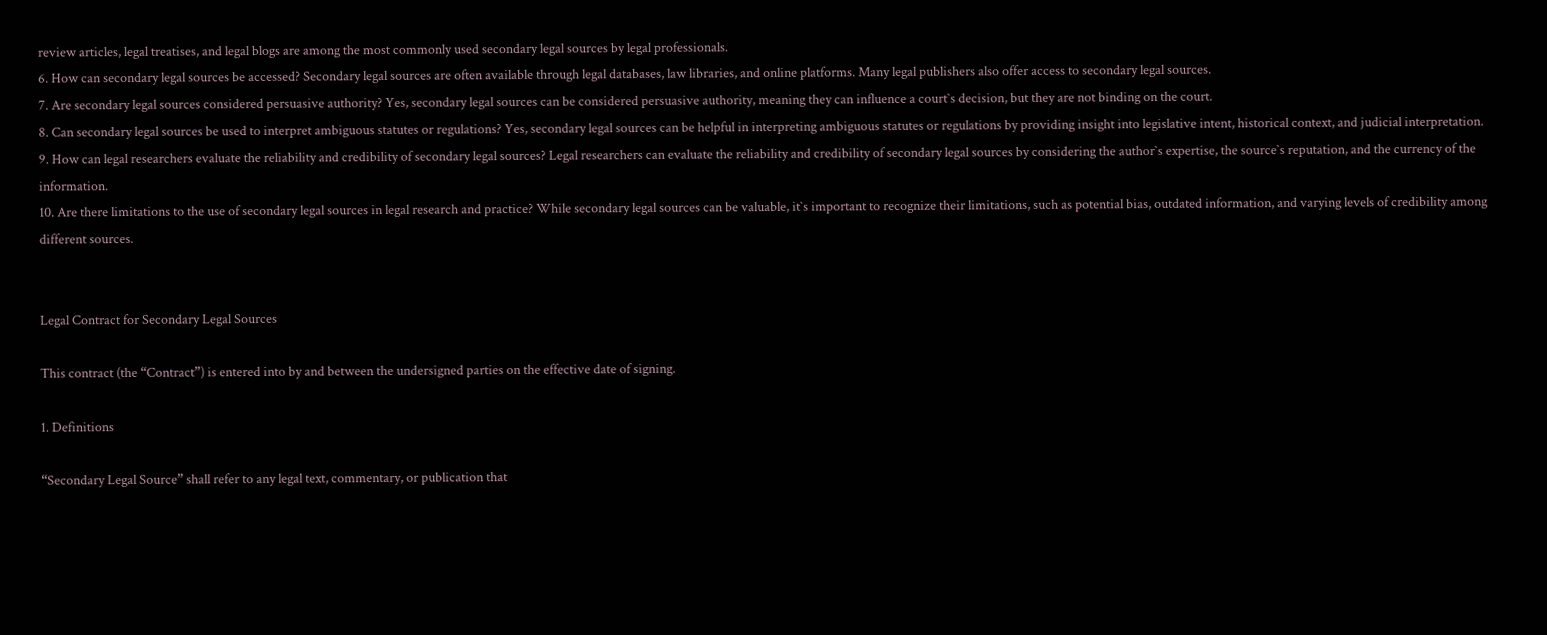review articles, legal treatises, and legal blogs are among the most commonly used secondary legal sources by legal professionals.
6. How can secondary legal sources be accessed? Secondary legal sources are often available through legal databases, law libraries, and online platforms. Many legal publishers also offer access to secondary legal sources.
7. Are secondary legal sources considered persuasive authority? Yes, secondary legal sources can be considered persuasive authority, meaning they can influence a court`s decision, but they are not binding on the court.
8. Can secondary legal sources be used to interpret ambiguous statutes or regulations? Yes, secondary legal sources can be helpful in interpreting ambiguous statutes or regulations by providing insight into legislative intent, historical context, and judicial interpretation.
9. How can legal researchers evaluate the reliability and credibility of secondary legal sources? Legal researchers can evaluate the reliability and credibility of secondary legal sources by considering the author`s expertise, the source`s reputation, and the currency of the information.
10. Are there limitations to the use of secondary legal sources in legal research and practice? While secondary legal sources can be valuable, it`s important to recognize their limitations, such as potential bias, outdated information, and varying levels of credibility among different sources.


Legal Contract for Secondary Legal Sources

This contract (the “Contract”) is entered into by and between the undersigned parties on the effective date of signing.

1. Definitions

“Secondary Legal Source” shall refer to any legal text, commentary, or publication that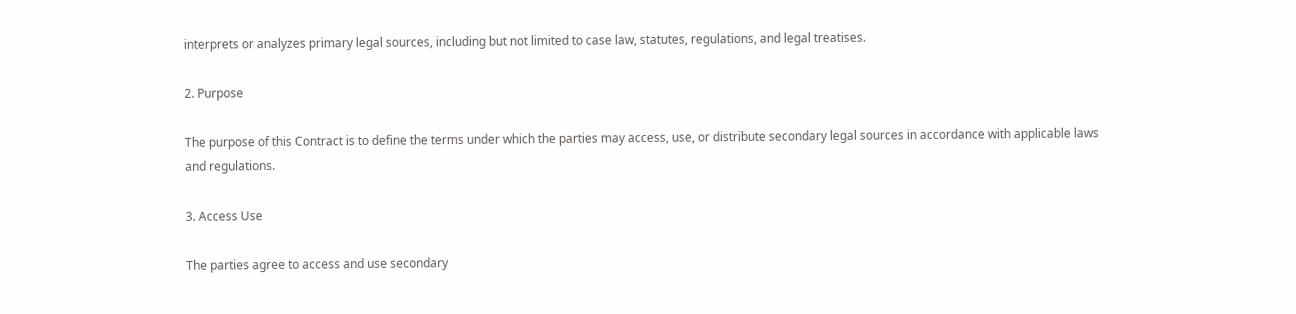interprets or analyzes primary legal sources, including but not limited to case law, statutes, regulations, and legal treatises.

2. Purpose

The purpose of this Contract is to define the terms under which the parties may access, use, or distribute secondary legal sources in accordance with applicable laws and regulations.

3. Access Use

The parties agree to access and use secondary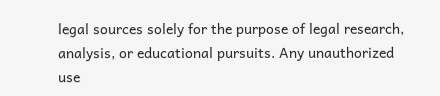legal sources solely for the purpose of legal research, analysis, or educational pursuits. Any unauthorized use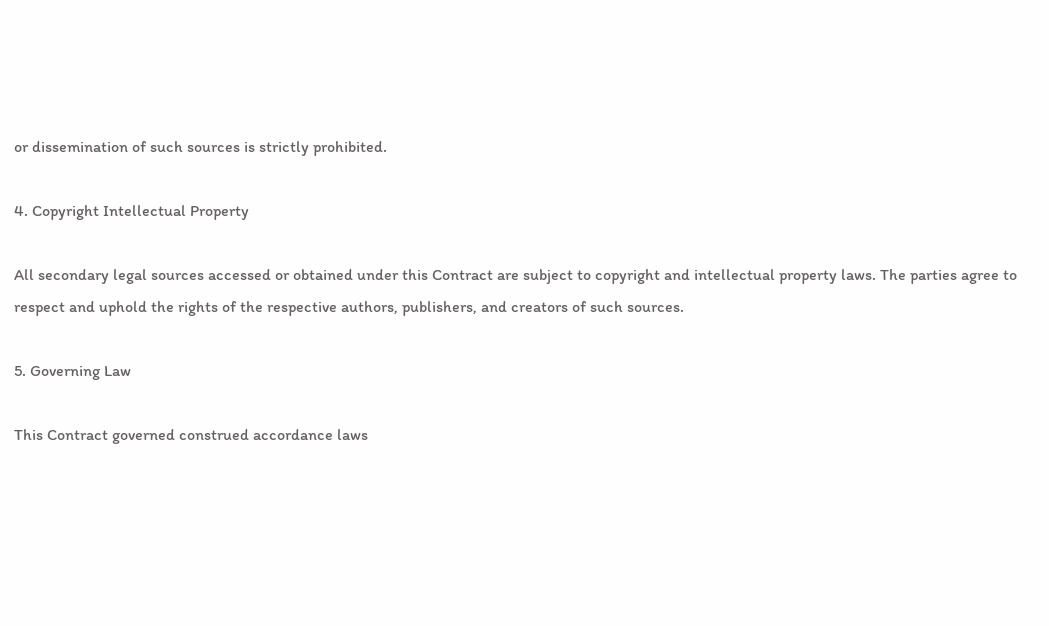or dissemination of such sources is strictly prohibited.

4. Copyright Intellectual Property

All secondary legal sources accessed or obtained under this Contract are subject to copyright and intellectual property laws. The parties agree to respect and uphold the rights of the respective authors, publishers, and creators of such sources.

5. Governing Law

This Contract governed construed accordance laws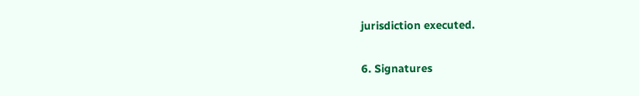jurisdiction executed.

6. Signatures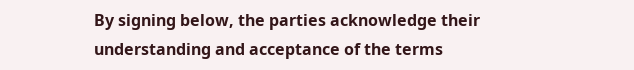By signing below, the parties acknowledge their understanding and acceptance of the terms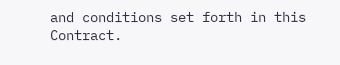and conditions set forth in this Contract.